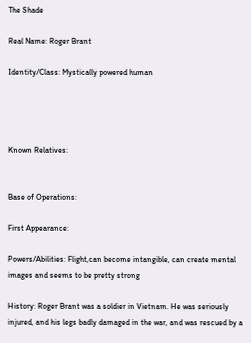The Shade

Real Name: Roger Brant

Identity/Class: Mystically powered human




Known Relatives:


Base of Operations:

First Appearance:

Powers/Abilities: Flight,can become intangible, can create mental images and seems to be pretty strong

History: Roger Brant was a soldier in Vietnam. He was seriously injured, and his legs badly damaged in the war, and was rescued by a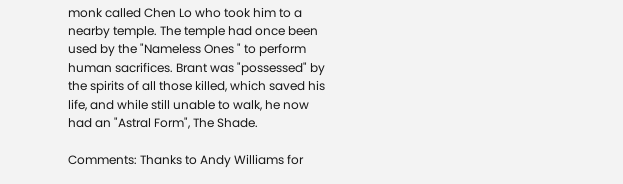monk called Chen Lo who took him to a nearby temple. The temple had once been used by the "Nameless Ones " to perform human sacrifices. Brant was "possessed" by the spirits of all those killed, which saved his life, and while still unable to walk, he now had an "Astral Form", The Shade.

Comments: Thanks to Andy Williams for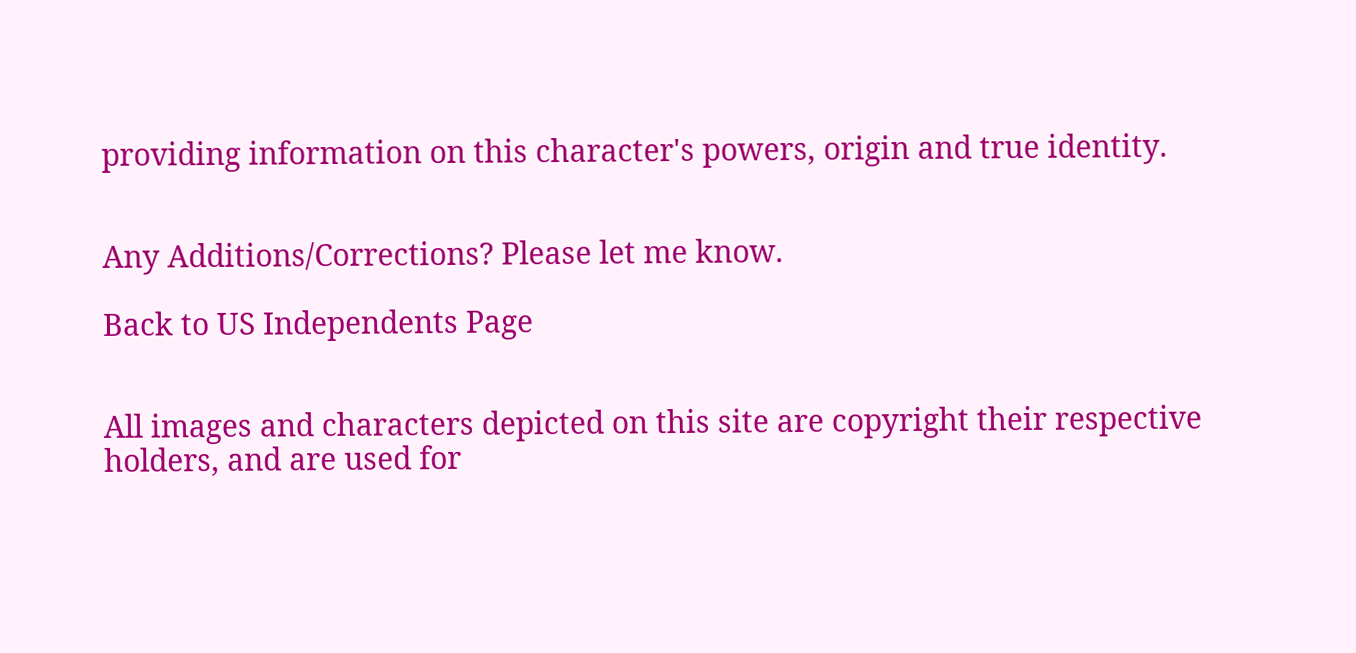providing information on this character's powers, origin and true identity.


Any Additions/Corrections? Please let me know.

Back to US Independents Page


All images and characters depicted on this site are copyright their respective holders, and are used for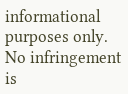informational purposes only. No infringement is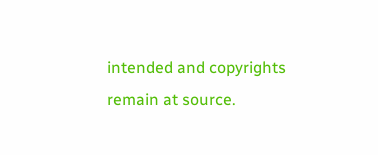intended and copyrights remain at source.